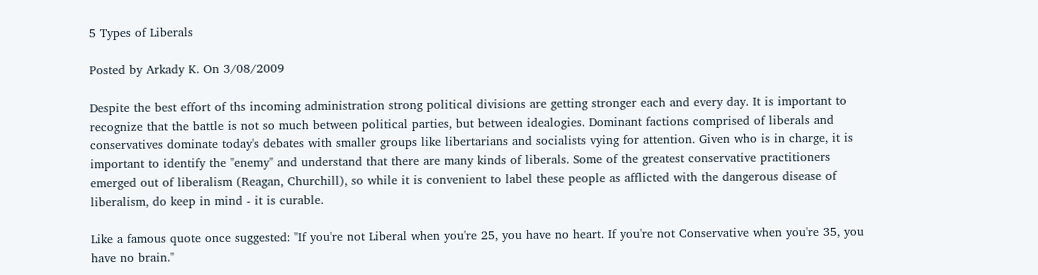5 Types of Liberals

Posted by Arkady K. On 3/08/2009

Despite the best effort of ths incoming administration strong political divisions are getting stronger each and every day. It is important to recognize that the battle is not so much between political parties, but between idealogies. Dominant factions comprised of liberals and conservatives dominate today's debates with smaller groups like libertarians and socialists vying for attention. Given who is in charge, it is important to identify the "enemy" and understand that there are many kinds of liberals. Some of the greatest conservative practitioners emerged out of liberalism (Reagan, Churchill), so while it is convenient to label these people as afflicted with the dangerous disease of liberalism, do keep in mind - it is curable.

Like a famous quote once suggested: "If you're not Liberal when you're 25, you have no heart. If you're not Conservative when you're 35, you have no brain."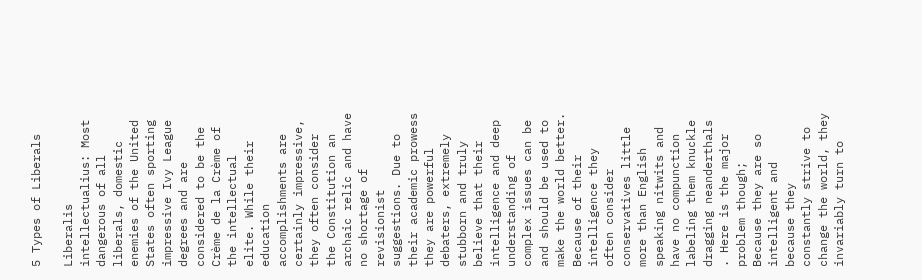5 Types of Liberals

Liberalis intellectualius: Most dangerous of all liberals, domestic enemies of the United States often sporting impressive Ivy League degrees and are considered to be the Crème de la Crème of the intellectual elite. While their education accomplishments are certainly impressive, they often consider the Constitution an archaic relic and have no shortage of revisionist suggestions. Due to their academic prowess they are powerful debaters, extremely stubborn and truly believe that their intelligence and deep understanding of complex issues can be and should be used to make the world better. Because of their intelligence they often consider conservatives little more than English speaking nitwits and have no compunction labeling them knuckle dragging neanderthals . Here is the major problem though; Because they are so intelligent and because they constantly strive to change the world, they invariably turn to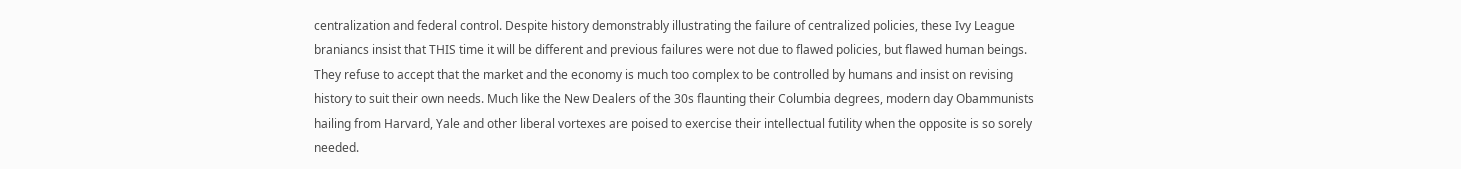centralization and federal control. Despite history demonstrably illustrating the failure of centralized policies, these Ivy League braniancs insist that THIS time it will be different and previous failures were not due to flawed policies, but flawed human beings. They refuse to accept that the market and the economy is much too complex to be controlled by humans and insist on revising history to suit their own needs. Much like the New Dealers of the 30s flaunting their Columbia degrees, modern day Obammunists hailing from Harvard, Yale and other liberal vortexes are poised to exercise their intellectual futility when the opposite is so sorely needed.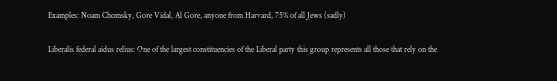Examples: Noam Chomsky, Gore Vidal, Al Gore, anyone from Harvard, 75% of all Jews (sadly)

Liberalis federal aidus relius: One of the largest constituencies of the Liberal party this group represents all those that rely on the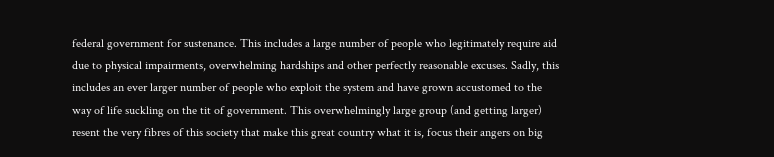federal government for sustenance. This includes a large number of people who legitimately require aid due to physical impairments, overwhelming hardships and other perfectly reasonable excuses. Sadly, this includes an ever larger number of people who exploit the system and have grown accustomed to the way of life suckling on the tit of government. This overwhelmingly large group (and getting larger) resent the very fibres of this society that make this great country what it is, focus their angers on big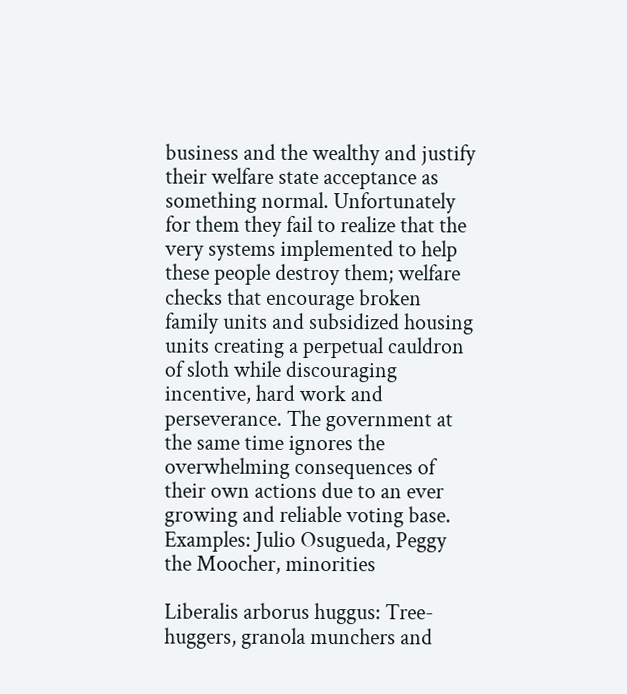business and the wealthy and justify their welfare state acceptance as something normal. Unfortunately for them they fail to realize that the very systems implemented to help these people destroy them; welfare checks that encourage broken family units and subsidized housing units creating a perpetual cauldron of sloth while discouraging incentive, hard work and perseverance. The government at the same time ignores the overwhelming consequences of their own actions due to an ever growing and reliable voting base.
Examples: Julio Osugueda, Peggy the Moocher, minorities

Liberalis arborus huggus: Tree-huggers, granola munchers and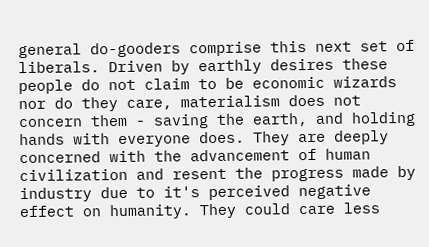general do-gooders comprise this next set of liberals. Driven by earthly desires these people do not claim to be economic wizards nor do they care, materialism does not concern them - saving the earth, and holding hands with everyone does. They are deeply concerned with the advancement of human civilization and resent the progress made by industry due to it's perceived negative effect on humanity. They could care less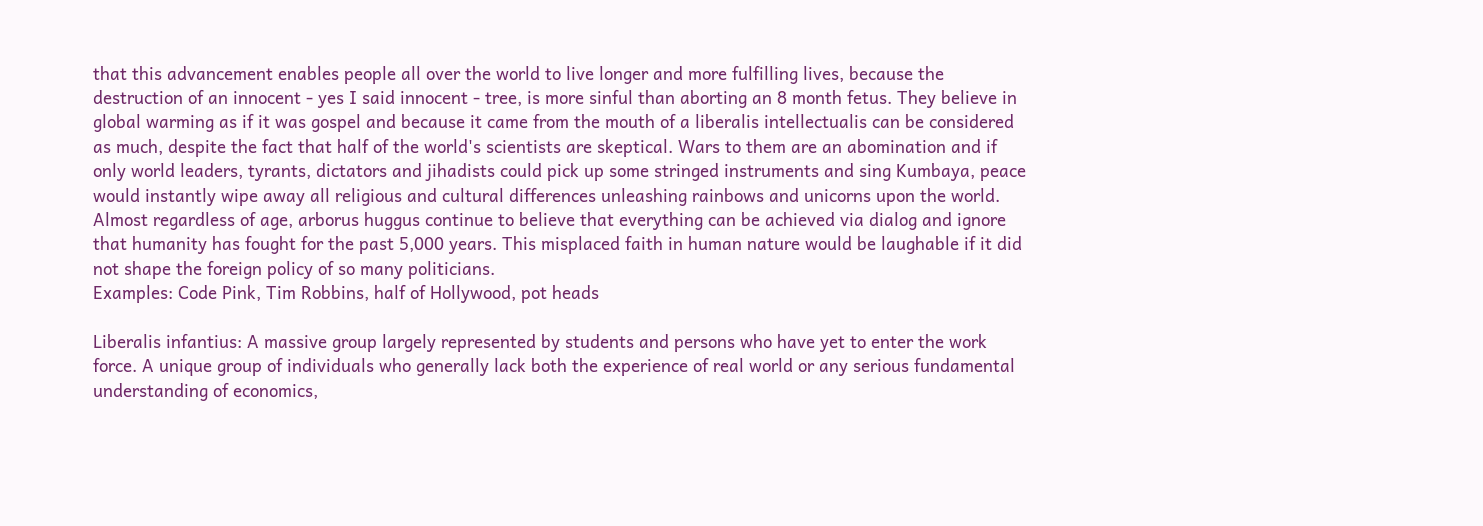that this advancement enables people all over the world to live longer and more fulfilling lives, because the destruction of an innocent - yes I said innocent - tree, is more sinful than aborting an 8 month fetus. They believe in global warming as if it was gospel and because it came from the mouth of a liberalis intellectualis can be considered as much, despite the fact that half of the world's scientists are skeptical. Wars to them are an abomination and if only world leaders, tyrants, dictators and jihadists could pick up some stringed instruments and sing Kumbaya, peace would instantly wipe away all religious and cultural differences unleashing rainbows and unicorns upon the world. Almost regardless of age, arborus huggus continue to believe that everything can be achieved via dialog and ignore that humanity has fought for the past 5,000 years. This misplaced faith in human nature would be laughable if it did not shape the foreign policy of so many politicians.
Examples: Code Pink, Tim Robbins, half of Hollywood, pot heads

Liberalis infantius: A massive group largely represented by students and persons who have yet to enter the work force. A unique group of individuals who generally lack both the experience of real world or any serious fundamental understanding of economics,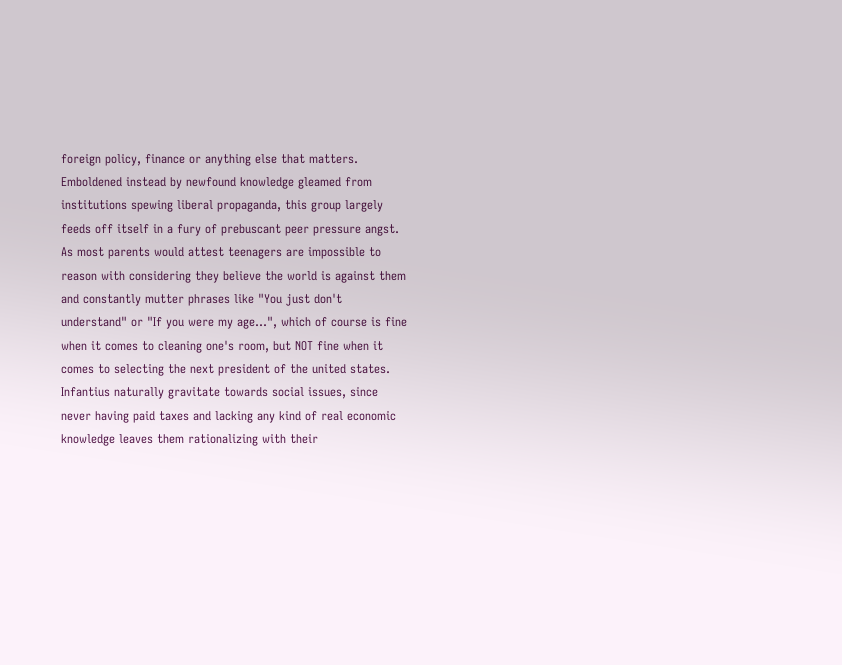foreign policy, finance or anything else that matters. Emboldened instead by newfound knowledge gleamed from institutions spewing liberal propaganda, this group largely feeds off itself in a fury of prebuscant peer pressure angst. As most parents would attest teenagers are impossible to reason with considering they believe the world is against them and constantly mutter phrases like "You just don't understand" or "If you were my age...", which of course is fine when it comes to cleaning one's room, but NOT fine when it comes to selecting the next president of the united states. Infantius naturally gravitate towards social issues, since never having paid taxes and lacking any kind of real economic knowledge leaves them rationalizing with their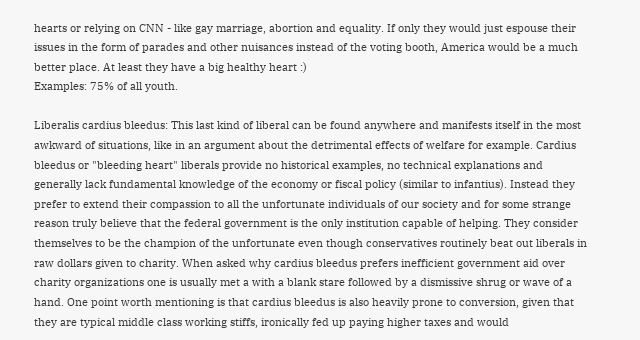hearts or relying on CNN - like gay marriage, abortion and equality. If only they would just espouse their issues in the form of parades and other nuisances instead of the voting booth, America would be a much better place. At least they have a big healthy heart :)
Examples: 75% of all youth.

Liberalis cardius bleedus: This last kind of liberal can be found anywhere and manifests itself in the most awkward of situations, like in an argument about the detrimental effects of welfare for example. Cardius bleedus or "bleeding heart" liberals provide no historical examples, no technical explanations and generally lack fundamental knowledge of the economy or fiscal policy (similar to infantius). Instead they prefer to extend their compassion to all the unfortunate individuals of our society and for some strange reason truly believe that the federal government is the only institution capable of helping. They consider themselves to be the champion of the unfortunate even though conservatives routinely beat out liberals in raw dollars given to charity. When asked why cardius bleedus prefers inefficient government aid over charity organizations one is usually met a with a blank stare followed by a dismissive shrug or wave of a hand. One point worth mentioning is that cardius bleedus is also heavily prone to conversion, given that they are typical middle class working stiffs, ironically fed up paying higher taxes and would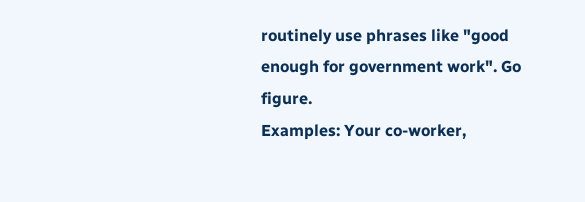routinely use phrases like "good enough for government work". Go figure.
Examples: Your co-worker,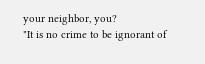your neighbor, you?
"It is no crime to be ignorant of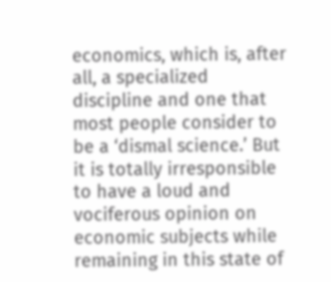economics, which is, after all, a specialized discipline and one that most people consider to be a ‘dismal science.’ But it is totally irresponsible to have a loud and vociferous opinion on economic subjects while remaining in this state of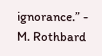ignorance.” - M. Rothbard